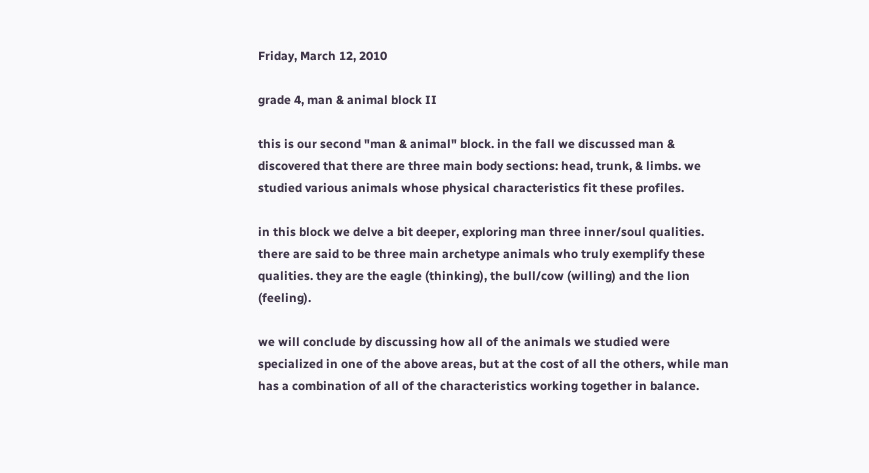Friday, March 12, 2010

grade 4, man & animal block II

this is our second "man & animal" block. in the fall we discussed man & discovered that there are three main body sections: head, trunk, & limbs. we studied various animals whose physical characteristics fit these profiles.

in this block we delve a bit deeper, exploring man three inner/soul qualities. there are said to be three main archetype animals who truly exemplify these qualities. they are the eagle (thinking), the bull/cow (willing) and the lion (feeling).

we will conclude by discussing how all of the animals we studied were specialized in one of the above areas, but at the cost of all the others, while man has a combination of all of the characteristics working together in balance.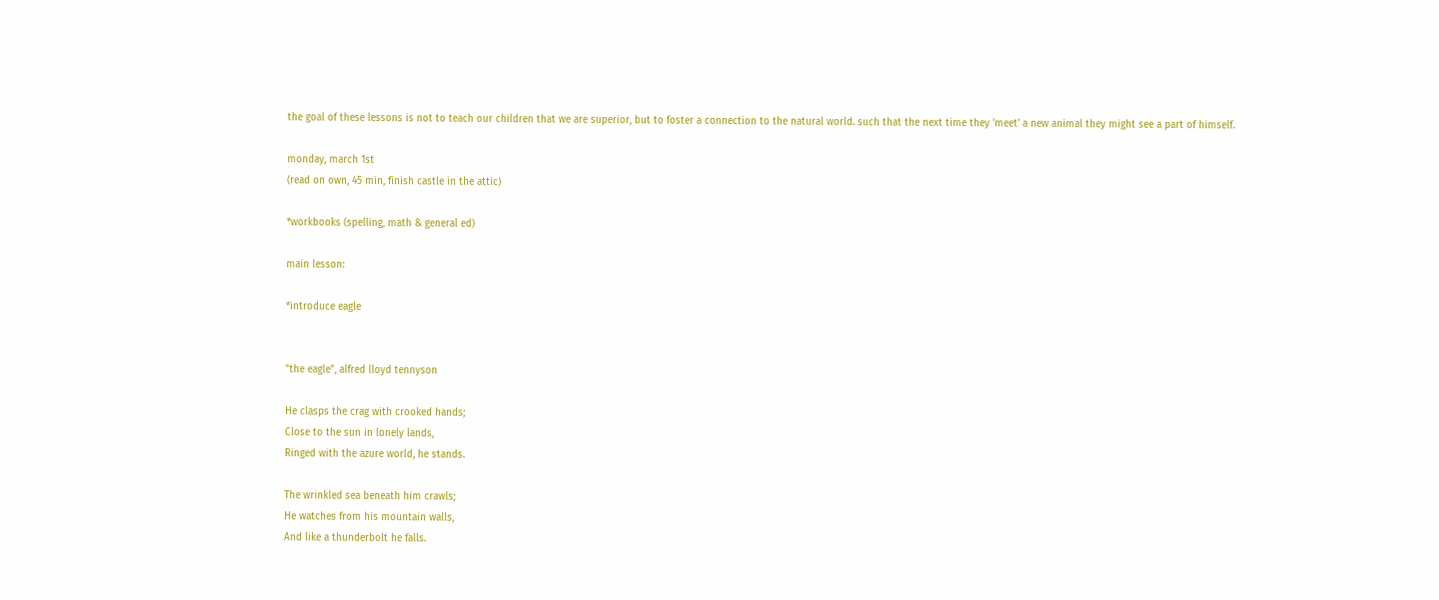the goal of these lessons is not to teach our children that we are superior, but to foster a connection to the natural world. such that the next time they 'meet' a new animal they might see a part of himself.

monday, march 1st
(read on own, 45 min, finish castle in the attic)

*workbooks (spelling, math & general ed)

main lesson:

*introduce eagle


"the eagle", alfred lloyd tennyson

He clasps the crag with crooked hands;
Close to the sun in lonely lands,
Ringed with the azure world, he stands.

The wrinkled sea beneath him crawls;
He watches from his mountain walls,
And like a thunderbolt he falls.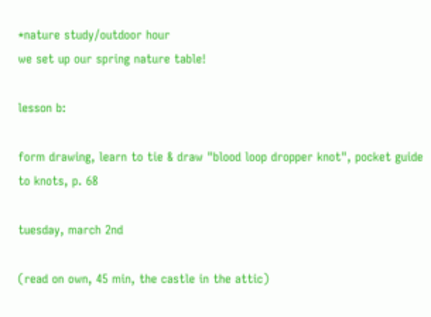*nature study/outdoor hour
we set up our spring nature table!

lesson b:

form drawing, learn to tie & draw "blood loop dropper knot", pocket guide to knots, p. 68

tuesday, march 2nd

(read on own, 45 min, the castle in the attic)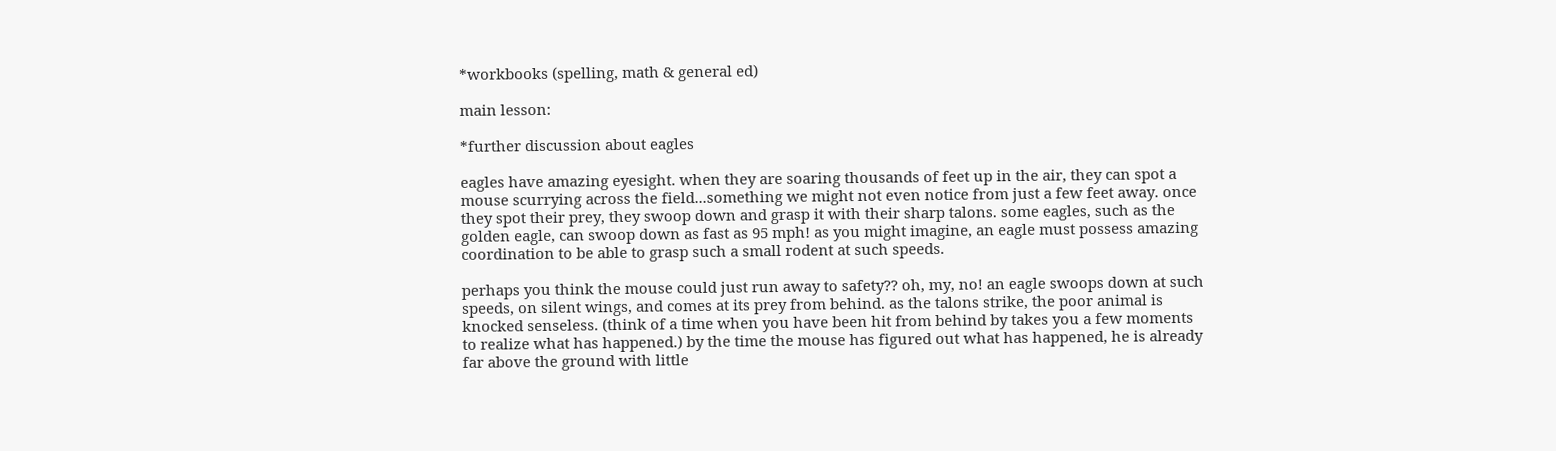*workbooks (spelling, math & general ed)

main lesson:

*further discussion about eagles

eagles have amazing eyesight. when they are soaring thousands of feet up in the air, they can spot a mouse scurrying across the field...something we might not even notice from just a few feet away. once they spot their prey, they swoop down and grasp it with their sharp talons. some eagles, such as the golden eagle, can swoop down as fast as 95 mph! as you might imagine, an eagle must possess amazing coordination to be able to grasp such a small rodent at such speeds.

perhaps you think the mouse could just run away to safety?? oh, my, no! an eagle swoops down at such speeds, on silent wings, and comes at its prey from behind. as the talons strike, the poor animal is knocked senseless. (think of a time when you have been hit from behind by takes you a few moments to realize what has happened.) by the time the mouse has figured out what has happened, he is already far above the ground with little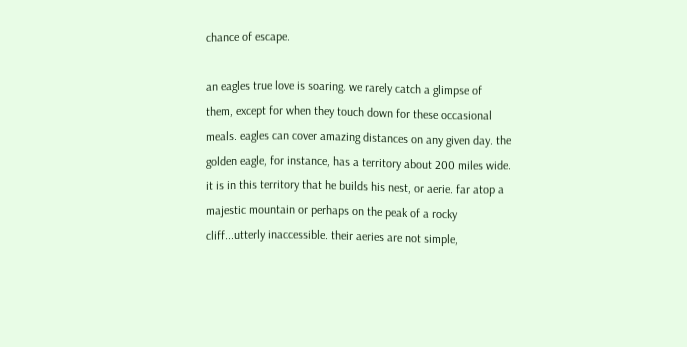chance of escape.

an eagles true love is soaring. we rarely catch a glimpse of them, except for when they touch down for these occasional meals. eagles can cover amazing distances on any given day. the golden eagle, for instance, has a territory about 200 miles wide. it is in this territory that he builds his nest, or aerie. far atop a majestic mountain or perhaps on the peak of a rocky cliff...utterly inaccessible. their aeries are not simple,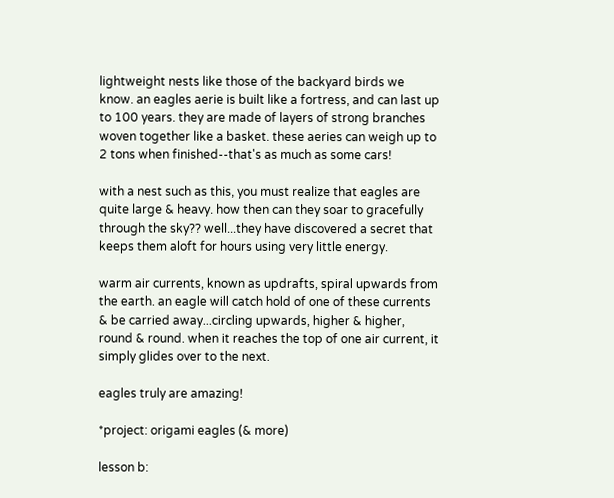lightweight nests like those of the backyard birds we know. an eagles aerie is built like a fortress, and can last up to 100 years. they are made of layers of strong branches woven together like a basket. these aeries can weigh up to 2 tons when finished--that's as much as some cars!

with a nest such as this, you must realize that eagles are quite large & heavy. how then can they soar to gracefully through the sky?? well...they have discovered a secret that keeps them aloft for hours using very little energy.

warm air currents, known as updrafts, spiral upwards from the earth. an eagle will catch hold of one of these currents & be carried away...circling upwards, higher & higher, round & round. when it reaches the top of one air current, it simply glides over to the next.

eagles truly are amazing!

*project: origami eagles (& more)

lesson b: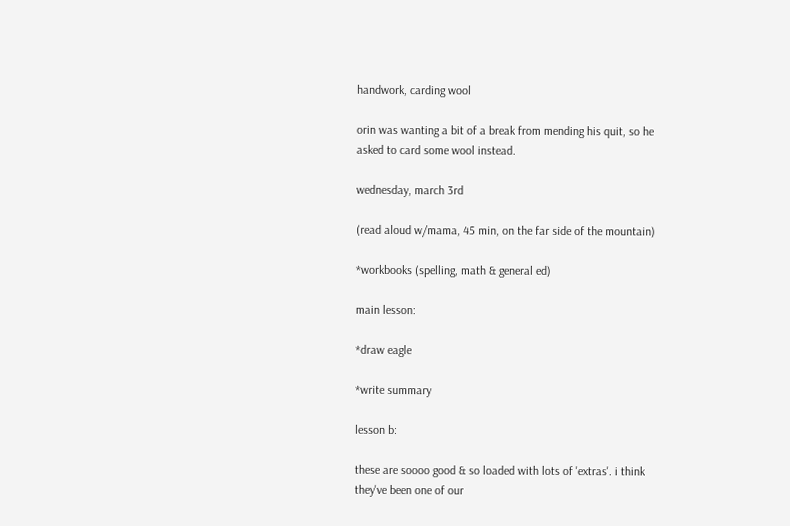handwork, carding wool

orin was wanting a bit of a break from mending his quit, so he asked to card some wool instead.

wednesday, march 3rd

(read aloud w/mama, 45 min, on the far side of the mountain)

*workbooks (spelling, math & general ed)

main lesson:

*draw eagle

*write summary

lesson b:

these are soooo good & so loaded with lots of 'extras'. i think they've been one of our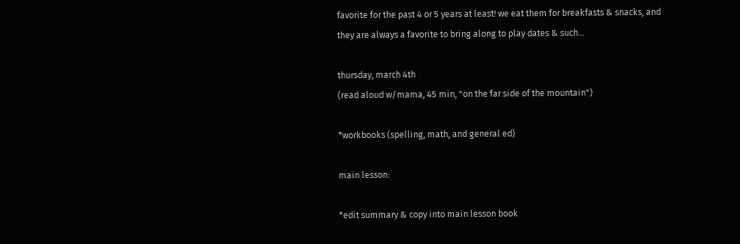favorite for the past 4 or 5 years at least! we eat them for breakfasts & snacks, and they are always a favorite to bring along to play dates & such...

thursday, march 4th
(read aloud w/mama, 45 min, "on the far side of the mountain")

*workbooks (spelling, math, and general ed)

main lesson:

*edit summary & copy into main lesson book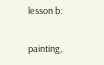lesson b:

painting,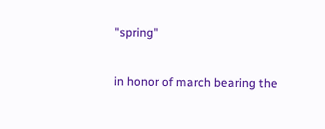"spring"

in honor of march bearing the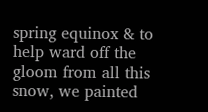spring equinox & to help ward off the gloom from all this snow, we painted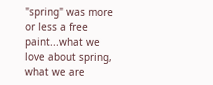"spring" was more or less a free paint...what we love about spring, what we are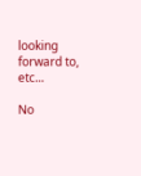looking forward to, etc...

No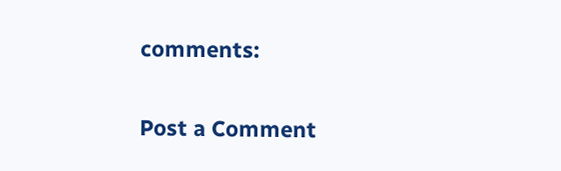comments:

Post a Comment